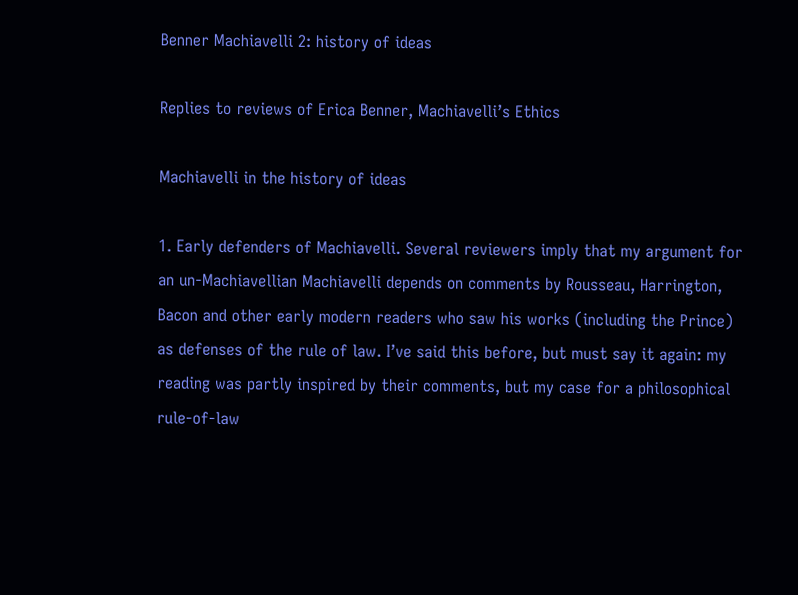Benner Machiavelli 2: history of ideas

Replies to reviews of Erica Benner, Machiavelli’s Ethics

Machiavelli in the history of ideas

1. Early defenders of Machiavelli. Several reviewers imply that my argument for an un-Machiavellian Machiavelli depends on comments by Rousseau, Harrington, Bacon and other early modern readers who saw his works (including the Prince) as defenses of the rule of law. I’ve said this before, but must say it again: my reading was partly inspired by their comments, but my case for a philosophical rule-of-law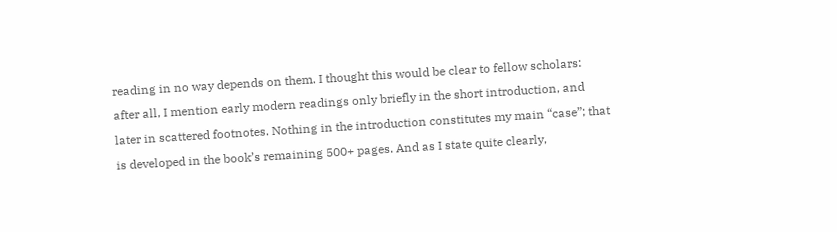reading in no way depends on them. I thought this would be clear to fellow scholars: after all, I mention early modern readings only briefly in the short introduction, and later in scattered footnotes. Nothing in the introduction constitutes my main “case”; that is developed in the book’s remaining 500+ pages. And as I state quite clearly,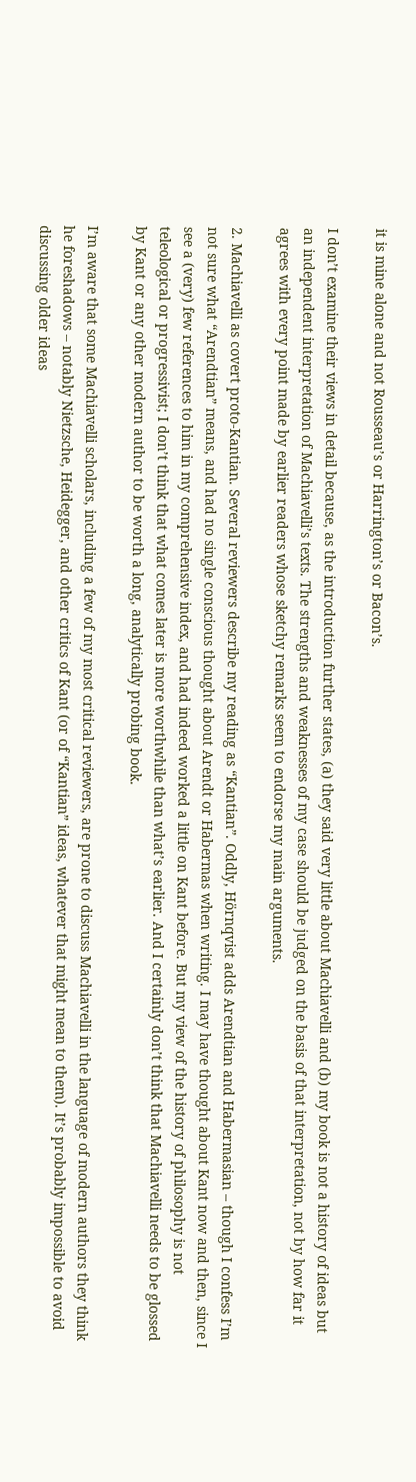it is mine alone and not Rousseau’s or Harrington’s or Bacon’s.

I don’t examine their views in detail because, as the introduction further states, (a) they said very little about Machiavelli and (b) my book is not a history of ideas but an independent interpretation of Machiavelli’s texts. The strengths and weaknesses of my case should be judged on the basis of that interpretation, not by how far it agrees with every point made by earlier readers whose sketchy remarks seem to endorse my main arguments.

2. Machiavelli as covert proto-Kantian. Several reviewers describe my reading as “Kantian”. Oddly, Hörnqvist adds Arendtian and Habermasian – though I confess I’m not sure what “Arendtian” means, and had no single conscious thought about Arendt or Habermas when writing. I may have thought about Kant now and then, since I see a (very) few references to him in my comprehensive index, and had indeed worked a little on Kant before. But my view of the history of philosophy is not teleological or progressivist; I don’t think that what comes later is more worthwhile than what’s earlier. And I certainly don’t think that Machiavelli needs to be glossed by Kant or any other modern author to be worth a long, analytically probing book.

I’m aware that some Machiavelli scholars, including a few of my most critical reviewers, are prone to discuss Machiavelli in the language of modern authors they think he foreshadows – notably Nietzsche, Heidegger, and other critics of Kant (or of “Kantian” ideas, whatever that might mean to them). It’s probably impossible to avoid discussing older ideas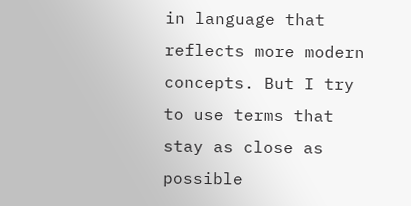in language that reflects more modern concepts. But I try to use terms that stay as close as possible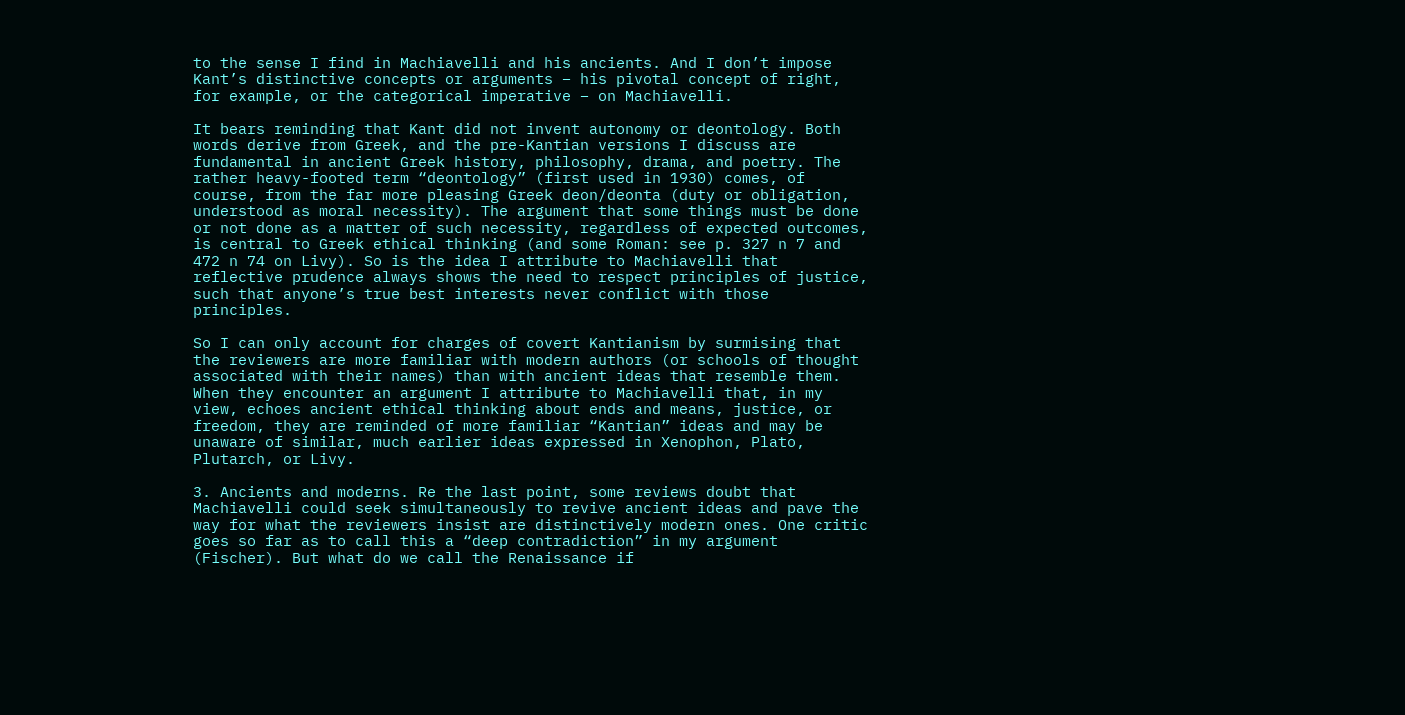to the sense I find in Machiavelli and his ancients. And I don’t impose Kant’s distinctive concepts or arguments – his pivotal concept of right, for example, or the categorical imperative – on Machiavelli.

It bears reminding that Kant did not invent autonomy or deontology. Both words derive from Greek, and the pre-Kantian versions I discuss are fundamental in ancient Greek history, philosophy, drama, and poetry. The rather heavy-footed term “deontology” (first used in 1930) comes, of course, from the far more pleasing Greek deon/deonta (duty or obligation, understood as moral necessity). The argument that some things must be done or not done as a matter of such necessity, regardless of expected outcomes, is central to Greek ethical thinking (and some Roman: see p. 327 n 7 and 472 n 74 on Livy). So is the idea I attribute to Machiavelli that reflective prudence always shows the need to respect principles of justice, such that anyone’s true best interests never conflict with those principles.

So I can only account for charges of covert Kantianism by surmising that the reviewers are more familiar with modern authors (or schools of thought associated with their names) than with ancient ideas that resemble them. When they encounter an argument I attribute to Machiavelli that, in my view, echoes ancient ethical thinking about ends and means, justice, or freedom, they are reminded of more familiar “Kantian” ideas and may be unaware of similar, much earlier ideas expressed in Xenophon, Plato, Plutarch, or Livy.

3. Ancients and moderns. Re the last point, some reviews doubt that Machiavelli could seek simultaneously to revive ancient ideas and pave the way for what the reviewers insist are distinctively modern ones. One critic goes so far as to call this a “deep contradiction” in my argument (Fischer). But what do we call the Renaissance if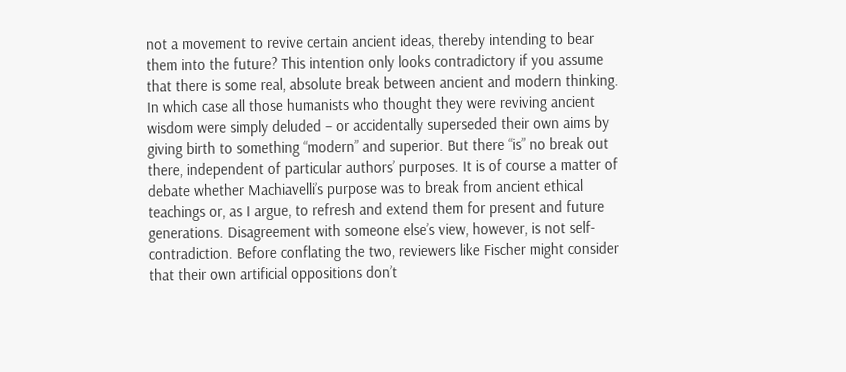not a movement to revive certain ancient ideas, thereby intending to bear them into the future? This intention only looks contradictory if you assume that there is some real, absolute break between ancient and modern thinking. In which case all those humanists who thought they were reviving ancient wisdom were simply deluded – or accidentally superseded their own aims by giving birth to something “modern” and superior. But there “is” no break out there, independent of particular authors’ purposes. It is of course a matter of debate whether Machiavelli’s purpose was to break from ancient ethical teachings or, as I argue, to refresh and extend them for present and future generations. Disagreement with someone else’s view, however, is not self-contradiction. Before conflating the two, reviewers like Fischer might consider that their own artificial oppositions don’t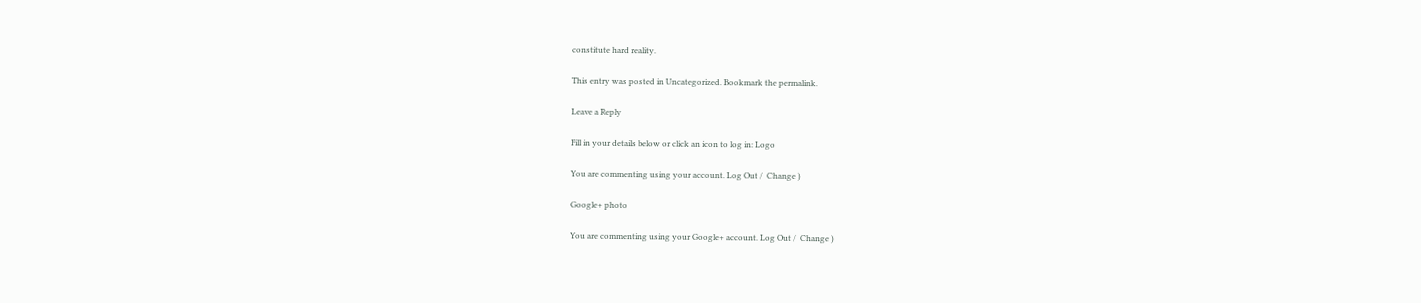constitute hard reality.

This entry was posted in Uncategorized. Bookmark the permalink.

Leave a Reply

Fill in your details below or click an icon to log in: Logo

You are commenting using your account. Log Out /  Change )

Google+ photo

You are commenting using your Google+ account. Log Out /  Change )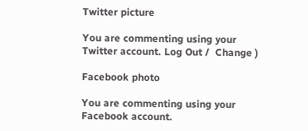Twitter picture

You are commenting using your Twitter account. Log Out /  Change )

Facebook photo

You are commenting using your Facebook account.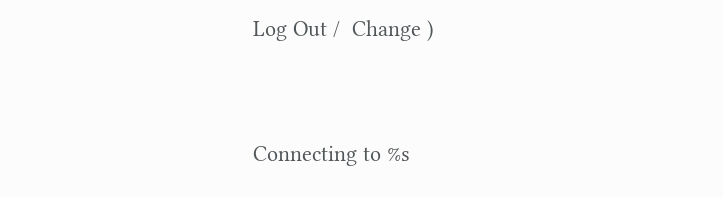Log Out /  Change )


Connecting to %s